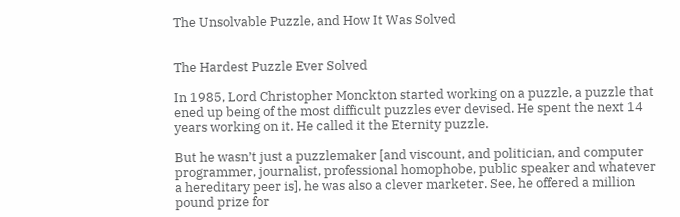The Unsolvable Puzzle, and How It Was Solved


The Hardest Puzzle Ever Solved

In 1985, Lord Christopher Monckton started working on a puzzle, a puzzle that ened up being of the most difficult puzzles ever devised. He spent the next 14 years working on it. He called it the Eternity puzzle.

But he wasn’t just a puzzlemaker [and viscount, and politician, and computer programmer, journalist, professional homophobe, public speaker and whatever a hereditary peer is], he was also a clever marketer. See, he offered a million pound prize for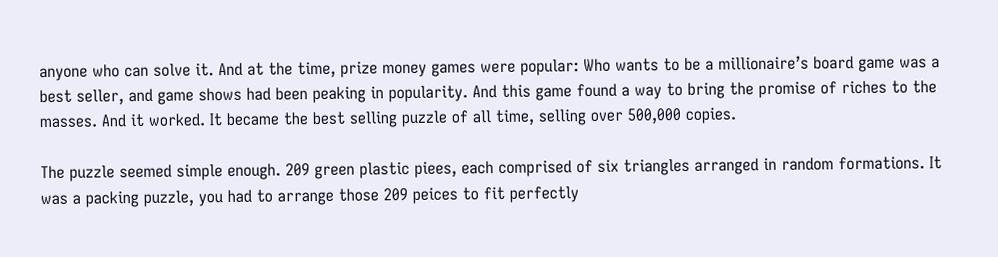anyone who can solve it. And at the time, prize money games were popular: Who wants to be a millionaire’s board game was a best seller, and game shows had been peaking in popularity. And this game found a way to bring the promise of riches to the masses. And it worked. It became the best selling puzzle of all time, selling over 500,000 copies.

The puzzle seemed simple enough. 209 green plastic piees, each comprised of six triangles arranged in random formations. It was a packing puzzle, you had to arrange those 209 peices to fit perfectly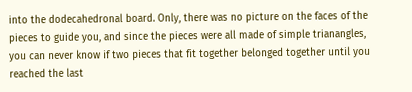into the dodecahedronal board. Only, there was no picture on the faces of the pieces to guide you, and since the pieces were all made of simple trianangles, you can never know if two pieces that fit together belonged together until you reached the last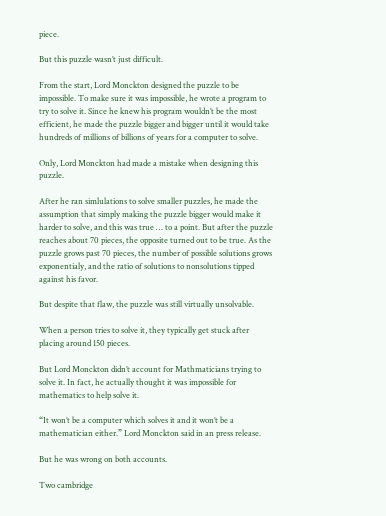piece.

But this puzzle wasn’t just difficult.

From the start, Lord Monckton designed the puzzle to be impossible. To make sure it was impossible, he wrote a program to try to solve it. Since he knew his program wouldn’t be the most efficient, he made the puzzle bigger and bigger until it would take hundreds of millions of billions of years for a computer to solve.

Only, Lord Monckton had made a mistake when designing this puzzle.

After he ran simlulations to solve smaller puzzles, he made the assumption that simply making the puzzle bigger would make it harder to solve, and this was true … to a point. But after the puzzle reaches about 70 pieces, the opposite turned out to be true. As the puzzle grows past 70 pieces, the number of possible solutions grows exponentialy, and the ratio of solutions to nonsolutions tipped against his favor.

But despite that flaw, the puzzle was still virtually unsolvable.

When a person tries to solve it, they typically get stuck after placing around 150 pieces.

But Lord Monckton didn’t account for Mathmaticians trying to solve it. In fact, he actually thought it was impossible for mathematics to help solve it.

“It won’t be a computer which solves it and it won’t be a mathematician either.” Lord Monckton said in an press release.

But he was wrong on both accounts.

Two cambridge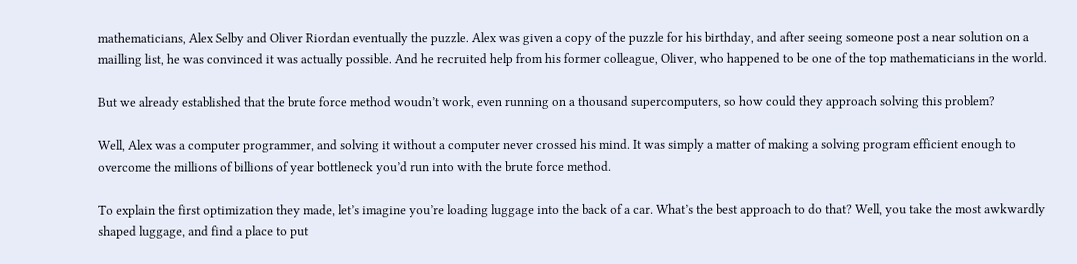mathematicians, Alex Selby and Oliver Riordan eventually the puzzle. Alex was given a copy of the puzzle for his birthday, and after seeing someone post a near solution on a mailling list, he was convinced it was actually possible. And he recruited help from his former colleague, Oliver, who happened to be one of the top mathematicians in the world.

But we already established that the brute force method woudn’t work, even running on a thousand supercomputers, so how could they approach solving this problem?

Well, Alex was a computer programmer, and solving it without a computer never crossed his mind. It was simply a matter of making a solving program efficient enough to overcome the millions of billions of year bottleneck you’d run into with the brute force method.

To explain the first optimization they made, let’s imagine you’re loading luggage into the back of a car. What’s the best approach to do that? Well, you take the most awkwardly shaped luggage, and find a place to put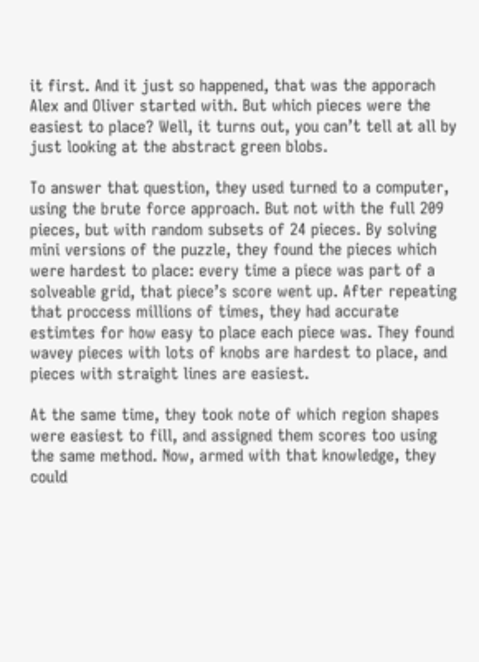it first. And it just so happened, that was the apporach Alex and Oliver started with. But which pieces were the easiest to place? Well, it turns out, you can’t tell at all by just looking at the abstract green blobs.

To answer that question, they used turned to a computer, using the brute force approach. But not with the full 209 pieces, but with random subsets of 24 pieces. By solving mini versions of the puzzle, they found the pieces which were hardest to place: every time a piece was part of a solveable grid, that piece’s score went up. After repeating that proccess millions of times, they had accurate estimtes for how easy to place each piece was. They found wavey pieces with lots of knobs are hardest to place, and pieces with straight lines are easiest.

At the same time, they took note of which region shapes were easiest to fill, and assigned them scores too using the same method. Now, armed with that knowledge, they could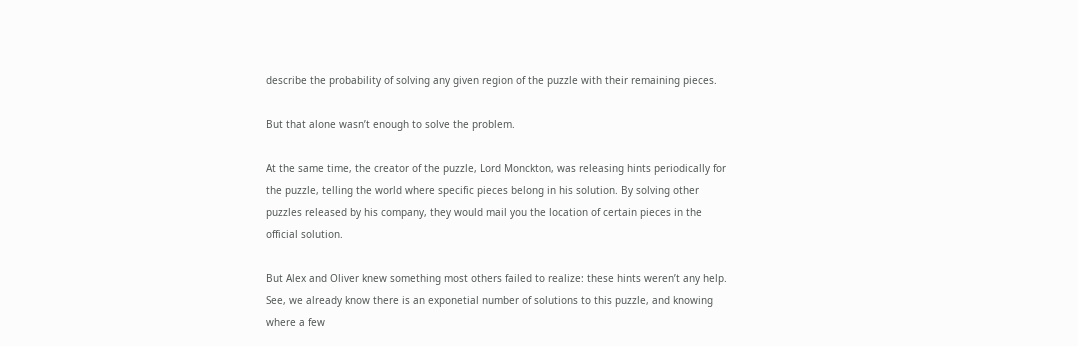describe the probability of solving any given region of the puzzle with their remaining pieces.

But that alone wasn’t enough to solve the problem.

At the same time, the creator of the puzzle, Lord Monckton, was releasing hints periodically for the puzzle, telling the world where specific pieces belong in his solution. By solving other puzzles released by his company, they would mail you the location of certain pieces in the official solution.

But Alex and Oliver knew something most others failed to realize: these hints weren’t any help. See, we already know there is an exponetial number of solutions to this puzzle, and knowing where a few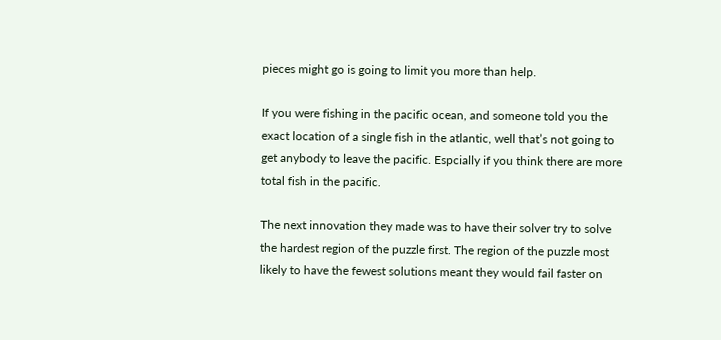pieces might go is going to limit you more than help.

If you were fishing in the pacific ocean, and someone told you the exact location of a single fish in the atlantic, well that’s not going to get anybody to leave the pacific. Espcially if you think there are more total fish in the pacific.

The next innovation they made was to have their solver try to solve the hardest region of the puzzle first. The region of the puzzle most likely to have the fewest solutions meant they would fail faster on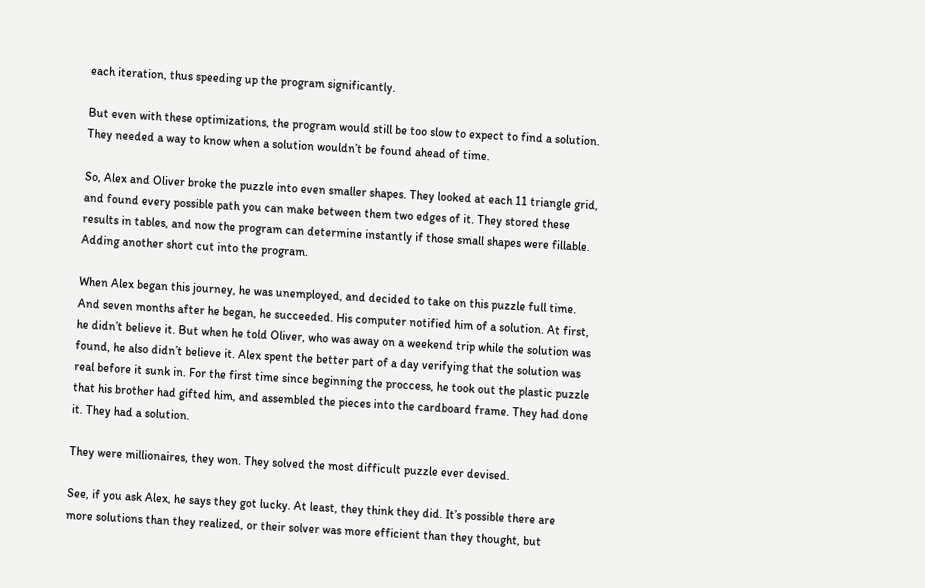each iteration, thus speeding up the program significantly.

But even with these optimizations, the program would still be too slow to expect to find a solution. They needed a way to know when a solution wouldn’t be found ahead of time.

So, Alex and Oliver broke the puzzle into even smaller shapes. They looked at each 11 triangle grid, and found every possible path you can make between them two edges of it. They stored these results in tables, and now the program can determine instantly if those small shapes were fillable. Adding another short cut into the program.

When Alex began this journey, he was unemployed, and decided to take on this puzzle full time. And seven months after he began, he succeeded. His computer notified him of a solution. At first, he didn’t believe it. But when he told Oliver, who was away on a weekend trip while the solution was found, he also didn’t believe it. Alex spent the better part of a day verifying that the solution was real before it sunk in. For the first time since beginning the proccess, he took out the plastic puzzle that his brother had gifted him, and assembled the pieces into the cardboard frame. They had done it. They had a solution.

They were millionaires, they won. They solved the most difficult puzzle ever devised.

See, if you ask Alex, he says they got lucky. At least, they think they did. It’s possible there are more solutions than they realized, or their solver was more efficient than they thought, but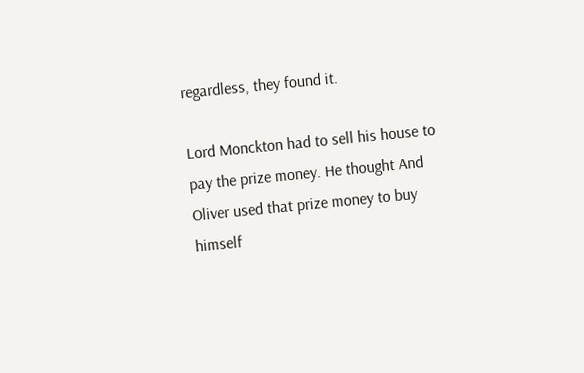regardless, they found it.

Lord Monckton had to sell his house to pay the prize money. He thought And Oliver used that prize money to buy himself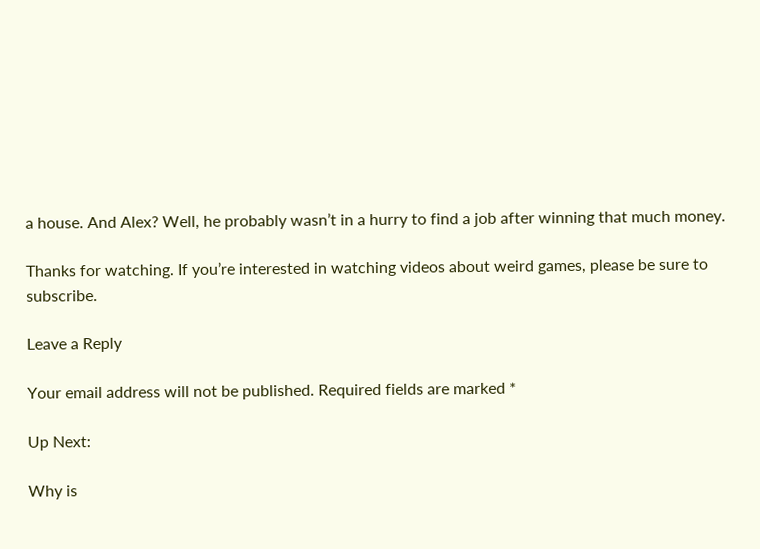a house. And Alex? Well, he probably wasn’t in a hurry to find a job after winning that much money.

Thanks for watching. If you’re interested in watching videos about weird games, please be sure to subscribe.

Leave a Reply

Your email address will not be published. Required fields are marked *

Up Next:

Why is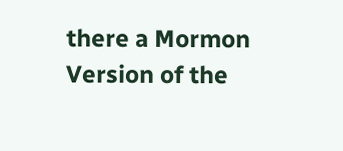there a Mormon Version of the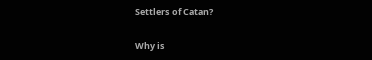Settlers of Catan?

Why is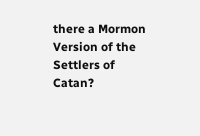there a Mormon Version of the Settlers of Catan?